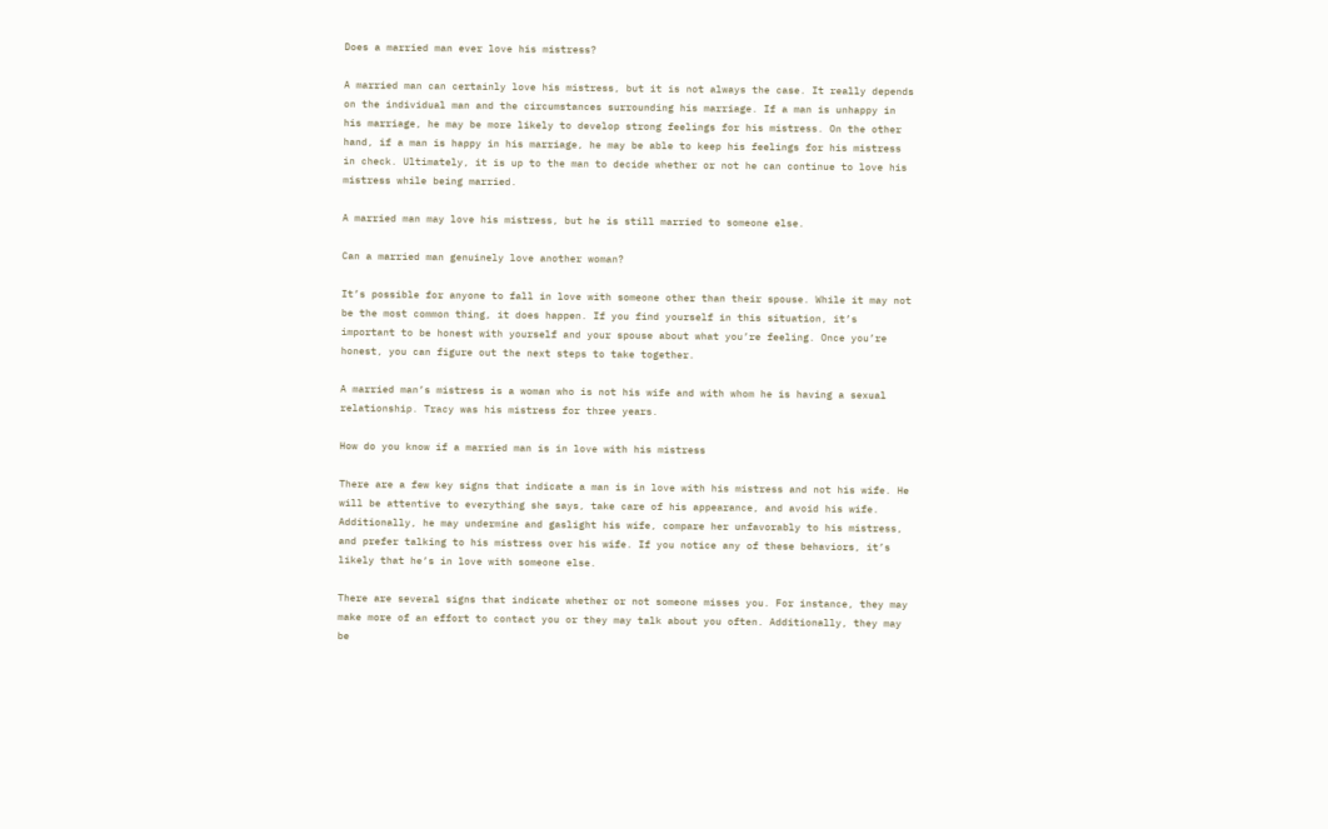Does a married man ever love his mistress?

A married man can certainly love his mistress, but it is not always the case. It really depends on the individual man and the circumstances surrounding his marriage. If a man is unhappy in his marriage, he may be more likely to develop strong feelings for his mistress. On the other hand, if a man is happy in his marriage, he may be able to keep his feelings for his mistress in check. Ultimately, it is up to the man to decide whether or not he can continue to love his mistress while being married.

A married man may love his mistress, but he is still married to someone else.

Can a married man genuinely love another woman?

It’s possible for anyone to fall in love with someone other than their spouse. While it may not be the most common thing, it does happen. If you find yourself in this situation, it’s important to be honest with yourself and your spouse about what you’re feeling. Once you’re honest, you can figure out the next steps to take together.

A married man’s mistress is a woman who is not his wife and with whom he is having a sexual relationship. Tracy was his mistress for three years.

How do you know if a married man is in love with his mistress

There are a few key signs that indicate a man is in love with his mistress and not his wife. He will be attentive to everything she says, take care of his appearance, and avoid his wife. Additionally, he may undermine and gaslight his wife, compare her unfavorably to his mistress, and prefer talking to his mistress over his wife. If you notice any of these behaviors, it’s likely that he’s in love with someone else.

There are several signs that indicate whether or not someone misses you. For instance, they may make more of an effort to contact you or they may talk about you often. Additionally, they may be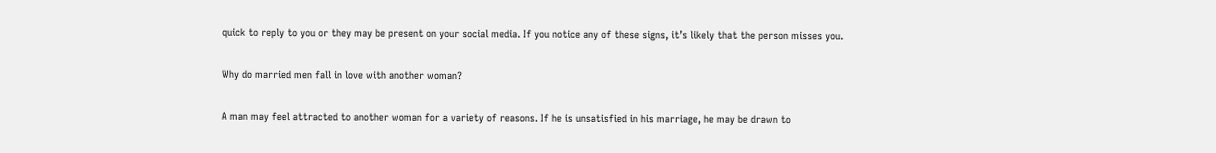quick to reply to you or they may be present on your social media. If you notice any of these signs, it’s likely that the person misses you.

Why do married men fall in love with another woman?

A man may feel attracted to another woman for a variety of reasons. If he is unsatisfied in his marriage, he may be drawn to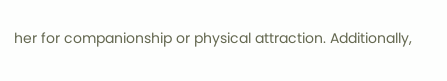her for companionship or physical attraction. Additionally,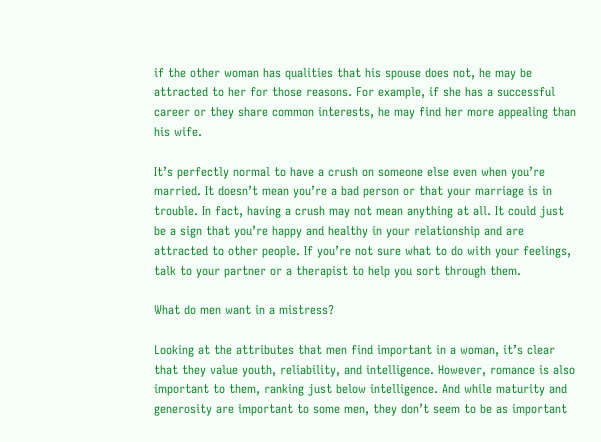if the other woman has qualities that his spouse does not, he may be attracted to her for those reasons. For example, if she has a successful career or they share common interests, he may find her more appealing than his wife.

It’s perfectly normal to have a crush on someone else even when you’re married. It doesn’t mean you’re a bad person or that your marriage is in trouble. In fact, having a crush may not mean anything at all. It could just be a sign that you’re happy and healthy in your relationship and are attracted to other people. If you’re not sure what to do with your feelings, talk to your partner or a therapist to help you sort through them.

What do men want in a mistress?

Looking at the attributes that men find important in a woman, it’s clear that they value youth, reliability, and intelligence. However, romance is also important to them, ranking just below intelligence. And while maturity and generosity are important to some men, they don’t seem to be as important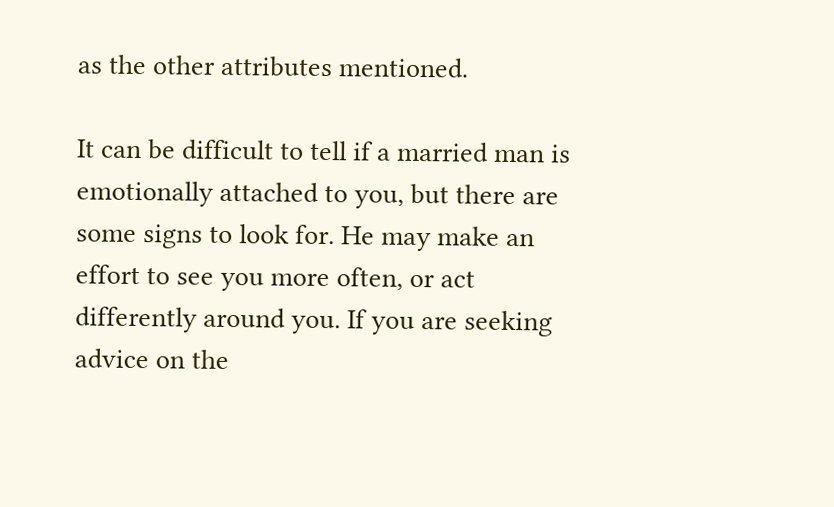as the other attributes mentioned.

It can be difficult to tell if a married man is emotionally attached to you, but there are some signs to look for. He may make an effort to see you more often, or act differently around you. If you are seeking advice on the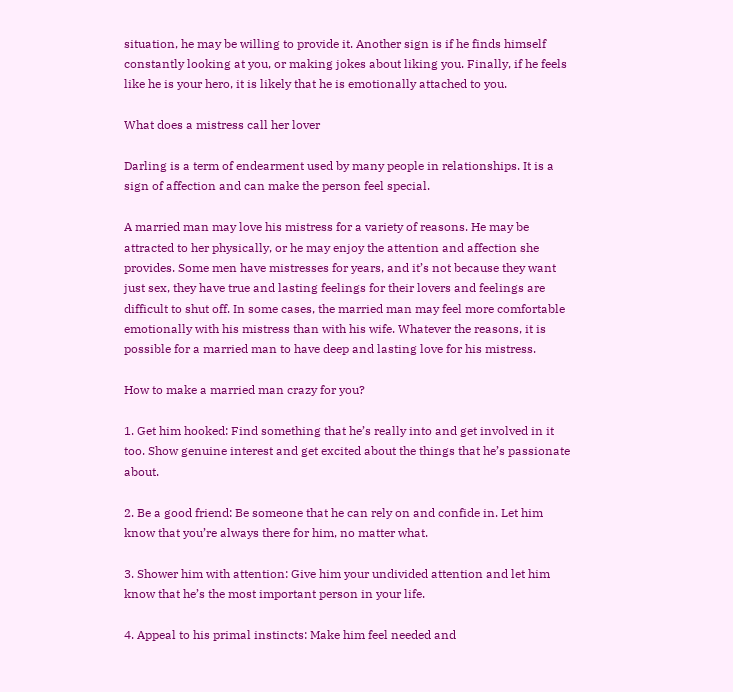situation, he may be willing to provide it. Another sign is if he finds himself constantly looking at you, or making jokes about liking you. Finally, if he feels like he is your hero, it is likely that he is emotionally attached to you.

What does a mistress call her lover

Darling is a term of endearment used by many people in relationships. It is a sign of affection and can make the person feel special.

A married man may love his mistress for a variety of reasons. He may be attracted to her physically, or he may enjoy the attention and affection she provides. Some men have mistresses for years, and it’s not because they want just sex, they have true and lasting feelings for their lovers and feelings are difficult to shut off. In some cases, the married man may feel more comfortable emotionally with his mistress than with his wife. Whatever the reasons, it is possible for a married man to have deep and lasting love for his mistress.

How to make a married man crazy for you?

1. Get him hooked: Find something that he’s really into and get involved in it too. Show genuine interest and get excited about the things that he’s passionate about.

2. Be a good friend: Be someone that he can rely on and confide in. Let him know that you’re always there for him, no matter what.

3. Shower him with attention: Give him your undivided attention and let him know that he’s the most important person in your life.

4. Appeal to his primal instincts: Make him feel needed and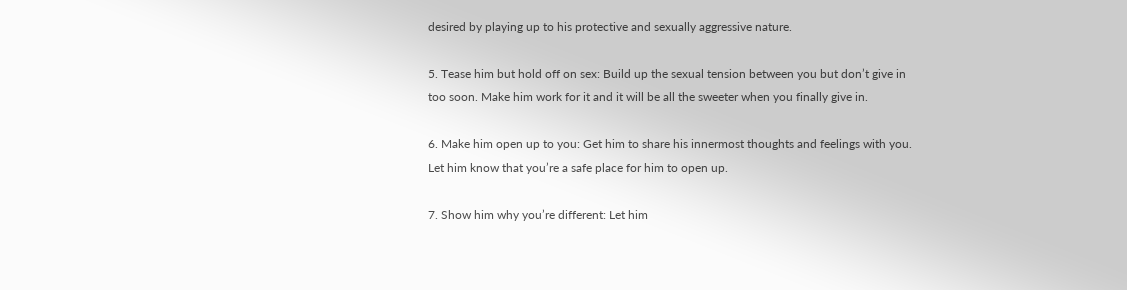desired by playing up to his protective and sexually aggressive nature.

5. Tease him but hold off on sex: Build up the sexual tension between you but don’t give in too soon. Make him work for it and it will be all the sweeter when you finally give in.

6. Make him open up to you: Get him to share his innermost thoughts and feelings with you. Let him know that you’re a safe place for him to open up.

7. Show him why you’re different: Let him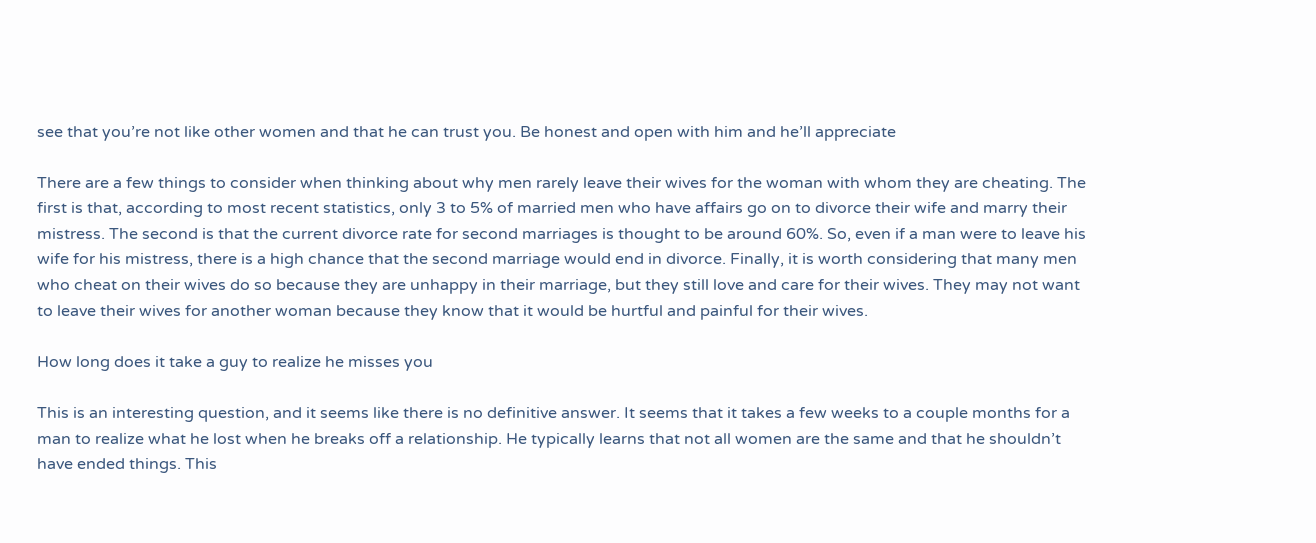see that you’re not like other women and that he can trust you. Be honest and open with him and he’ll appreciate

There are a few things to consider when thinking about why men rarely leave their wives for the woman with whom they are cheating. The first is that, according to most recent statistics, only 3 to 5% of married men who have affairs go on to divorce their wife and marry their mistress. The second is that the current divorce rate for second marriages is thought to be around 60%. So, even if a man were to leave his wife for his mistress, there is a high chance that the second marriage would end in divorce. Finally, it is worth considering that many men who cheat on their wives do so because they are unhappy in their marriage, but they still love and care for their wives. They may not want to leave their wives for another woman because they know that it would be hurtful and painful for their wives.

How long does it take a guy to realize he misses you

This is an interesting question, and it seems like there is no definitive answer. It seems that it takes a few weeks to a couple months for a man to realize what he lost when he breaks off a relationship. He typically learns that not all women are the same and that he shouldn’t have ended things. This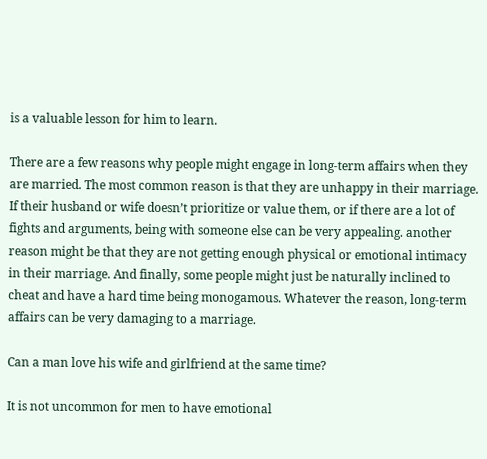is a valuable lesson for him to learn.

There are a few reasons why people might engage in long-term affairs when they are married. The most common reason is that they are unhappy in their marriage. If their husband or wife doesn’t prioritize or value them, or if there are a lot of fights and arguments, being with someone else can be very appealing. another reason might be that they are not getting enough physical or emotional intimacy in their marriage. And finally, some people might just be naturally inclined to cheat and have a hard time being monogamous. Whatever the reason, long-term affairs can be very damaging to a marriage.

Can a man love his wife and girlfriend at the same time?

It is not uncommon for men to have emotional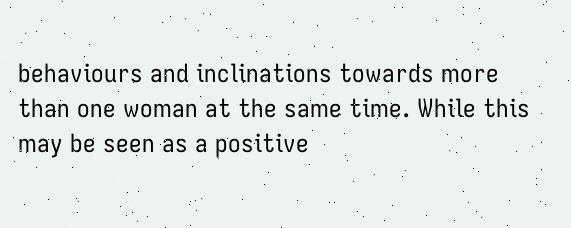behaviours and inclinations towards more than one woman at the same time. While this may be seen as a positive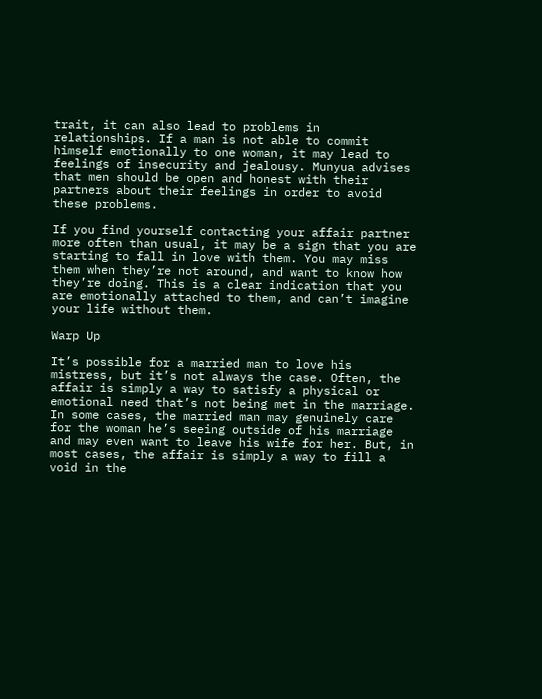trait, it can also lead to problems in relationships. If a man is not able to commit himself emotionally to one woman, it may lead to feelings of insecurity and jealousy. Munyua advises that men should be open and honest with their partners about their feelings in order to avoid these problems.

If you find yourself contacting your affair partner more often than usual, it may be a sign that you are starting to fall in love with them. You may miss them when they’re not around, and want to know how they’re doing. This is a clear indication that you are emotionally attached to them, and can’t imagine your life without them.

Warp Up

It’s possible for a married man to love his mistress, but it’s not always the case. Often, the affair is simply a way to satisfy a physical or emotional need that’s not being met in the marriage. In some cases, the married man may genuinely care for the woman he’s seeing outside of his marriage and may even want to leave his wife for her. But, in most cases, the affair is simply a way to fill a void in the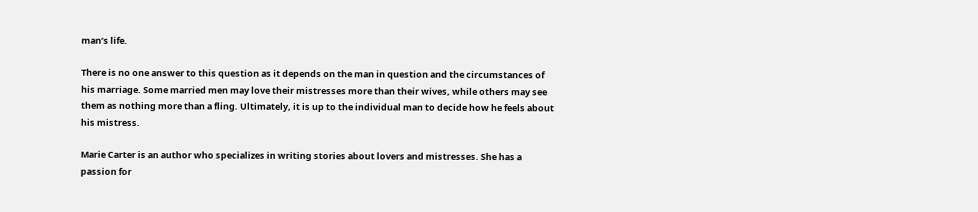man’s life.

There is no one answer to this question as it depends on the man in question and the circumstances of his marriage. Some married men may love their mistresses more than their wives, while others may see them as nothing more than a fling. Ultimately, it is up to the individual man to decide how he feels about his mistress.

Marie Carter is an author who specializes in writing stories about lovers and mistresses. She has a passion for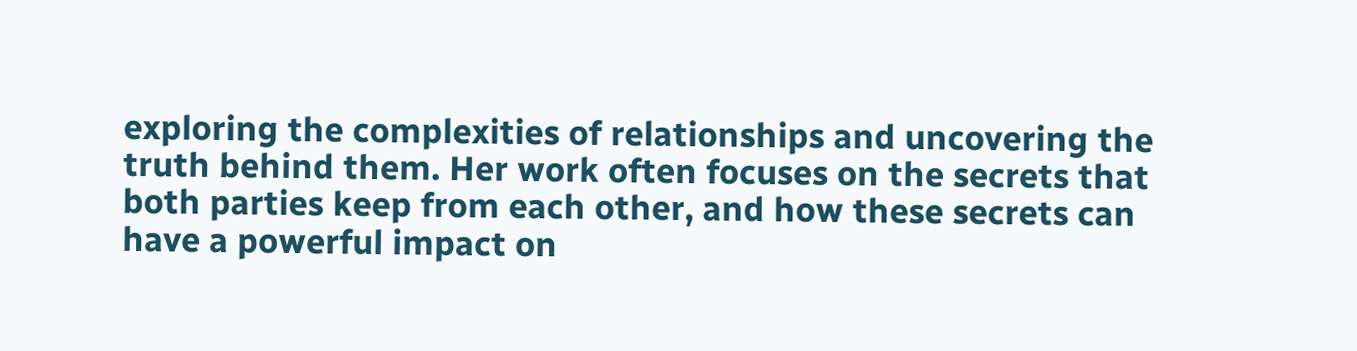exploring the complexities of relationships and uncovering the truth behind them. Her work often focuses on the secrets that both parties keep from each other, and how these secrets can have a powerful impact on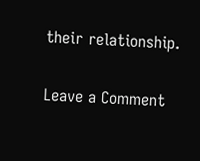their relationship.

Leave a Comment